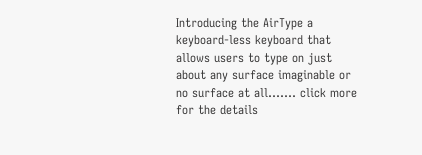Introducing the AirType a keyboard-less keyboard that allows users to type on just about any surface imaginable or no surface at all……. click more for the details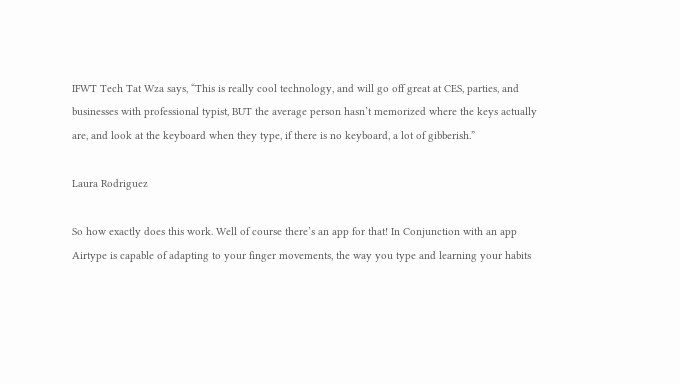IFWT Tech Tat Wza says, “This is really cool technology, and will go off great at CES, parties, and businesses with professional typist, BUT the average person hasn’t memorized where the keys actually are, and look at the keyboard when they type, if there is no keyboard, a lot of gibberish.”

Laura Rodriguez

So how exactly does this work. Well of course there’s an app for that! In Conjunction with an app Airtype is capable of adapting to your finger movements, the way you type and learning your habits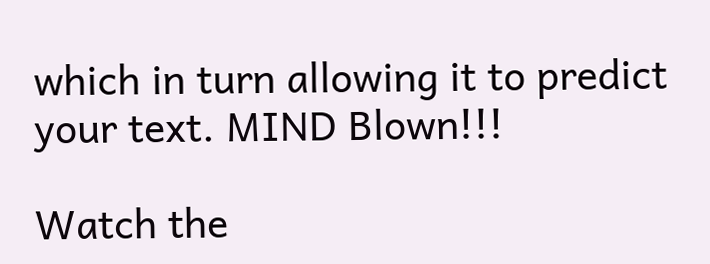which in turn allowing it to predict your text. MIND Blown!!!

Watch the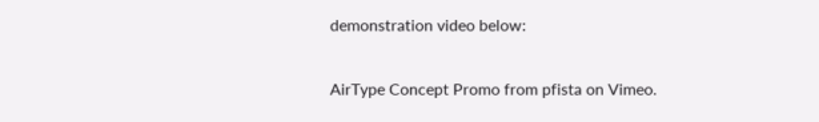demonstration video below:

AirType Concept Promo from pfista on Vimeo.